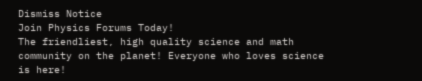Dismiss Notice
Join Physics Forums Today!
The friendliest, high quality science and math community on the planet! Everyone who loves science is here!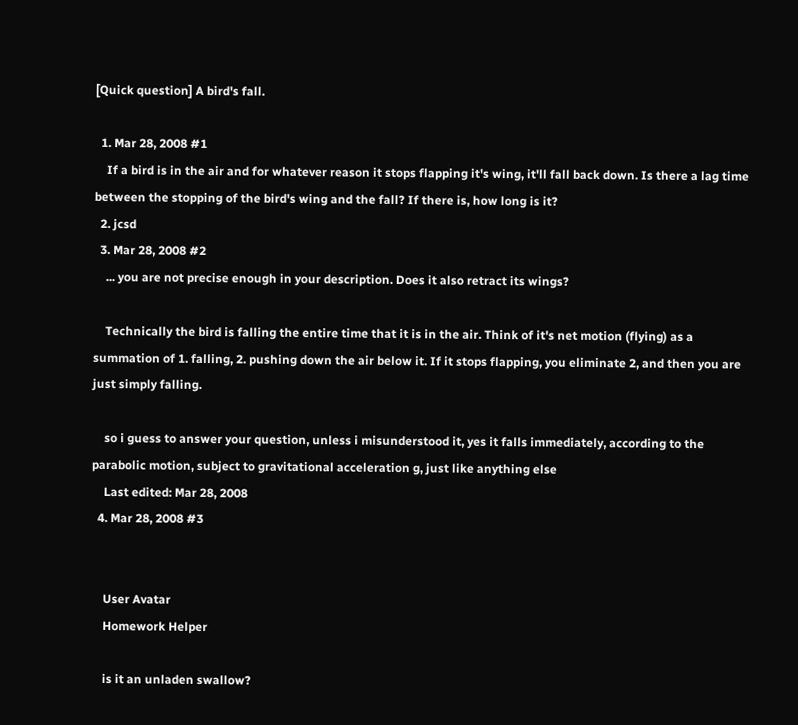[Quick question] A bird's fall.

  1. Mar 28, 2008 #1
    If a bird is in the air and for whatever reason it stops flapping it's wing, it'll fall back down. Is there a lag time between the stopping of the bird's wing and the fall? If there is, how long is it?
  2. jcsd
  3. Mar 28, 2008 #2
    ... you are not precise enough in your description. Does it also retract its wings?

    Technically the bird is falling the entire time that it is in the air. Think of it's net motion (flying) as a summation of 1. falling, 2. pushing down the air below it. If it stops flapping, you eliminate 2, and then you are just simply falling.

    so i guess to answer your question, unless i misunderstood it, yes it falls immediately, according to the parabolic motion, subject to gravitational acceleration g, just like anything else
    Last edited: Mar 28, 2008
  4. Mar 28, 2008 #3


    User Avatar
    Homework Helper

    is it an unladen swallow?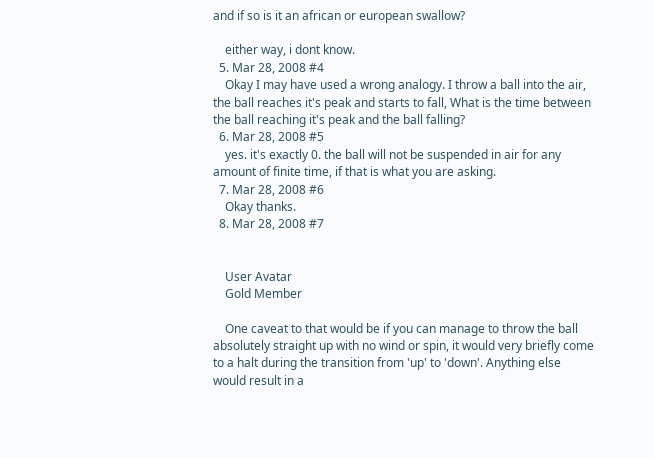and if so is it an african or european swallow?

    either way, i dont know.
  5. Mar 28, 2008 #4
    Okay I may have used a wrong analogy. I throw a ball into the air, the ball reaches it's peak and starts to fall, What is the time between the ball reaching it's peak and the ball falling?
  6. Mar 28, 2008 #5
    yes. it's exactly 0. the ball will not be suspended in air for any amount of finite time, if that is what you are asking.
  7. Mar 28, 2008 #6
    Okay thanks.
  8. Mar 28, 2008 #7


    User Avatar
    Gold Member

    One caveat to that would be if you can manage to throw the ball absolutely straight up with no wind or spin, it would very briefly come to a halt during the transition from 'up' to 'down'. Anything else would result in a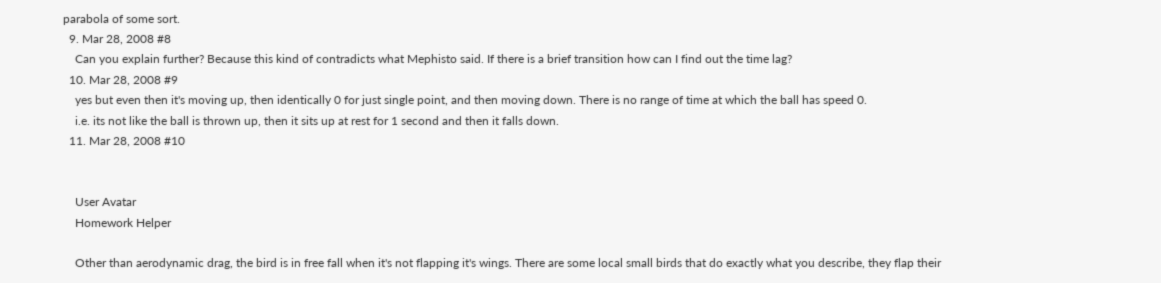parabola of some sort.
  9. Mar 28, 2008 #8
    Can you explain further? Because this kind of contradicts what Mephisto said. If there is a brief transition how can I find out the time lag?
  10. Mar 28, 2008 #9
    yes but even then it's moving up, then identically 0 for just single point, and then moving down. There is no range of time at which the ball has speed 0.
    i.e. its not like the ball is thrown up, then it sits up at rest for 1 second and then it falls down.
  11. Mar 28, 2008 #10


    User Avatar
    Homework Helper

    Other than aerodynamic drag, the bird is in free fall when it's not flapping it's wings. There are some local small birds that do exactly what you describe, they flap their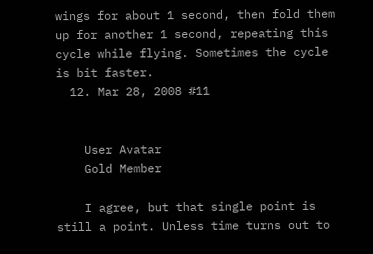wings for about 1 second, then fold them up for another 1 second, repeating this cycle while flying. Sometimes the cycle is bit faster.
  12. Mar 28, 2008 #11


    User Avatar
    Gold Member

    I agree, but that single point is still a point. Unless time turns out to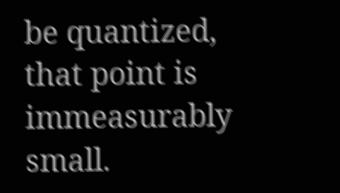be quantized, that point is immeasurably small.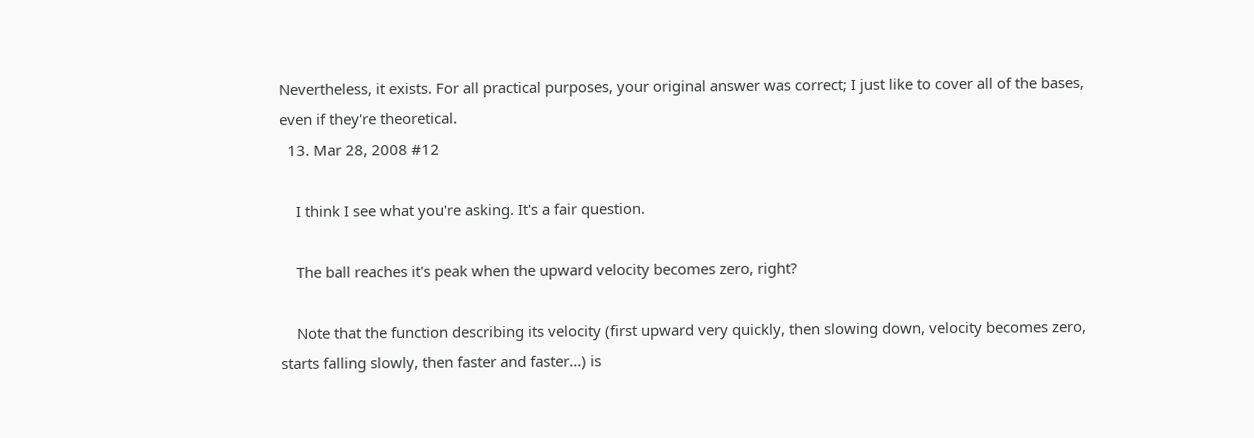Nevertheless, it exists. For all practical purposes, your original answer was correct; I just like to cover all of the bases, even if they're theoretical.
  13. Mar 28, 2008 #12

    I think I see what you're asking. It's a fair question.

    The ball reaches it's peak when the upward velocity becomes zero, right?

    Note that the function describing its velocity (first upward very quickly, then slowing down, velocity becomes zero, starts falling slowly, then faster and faster...) is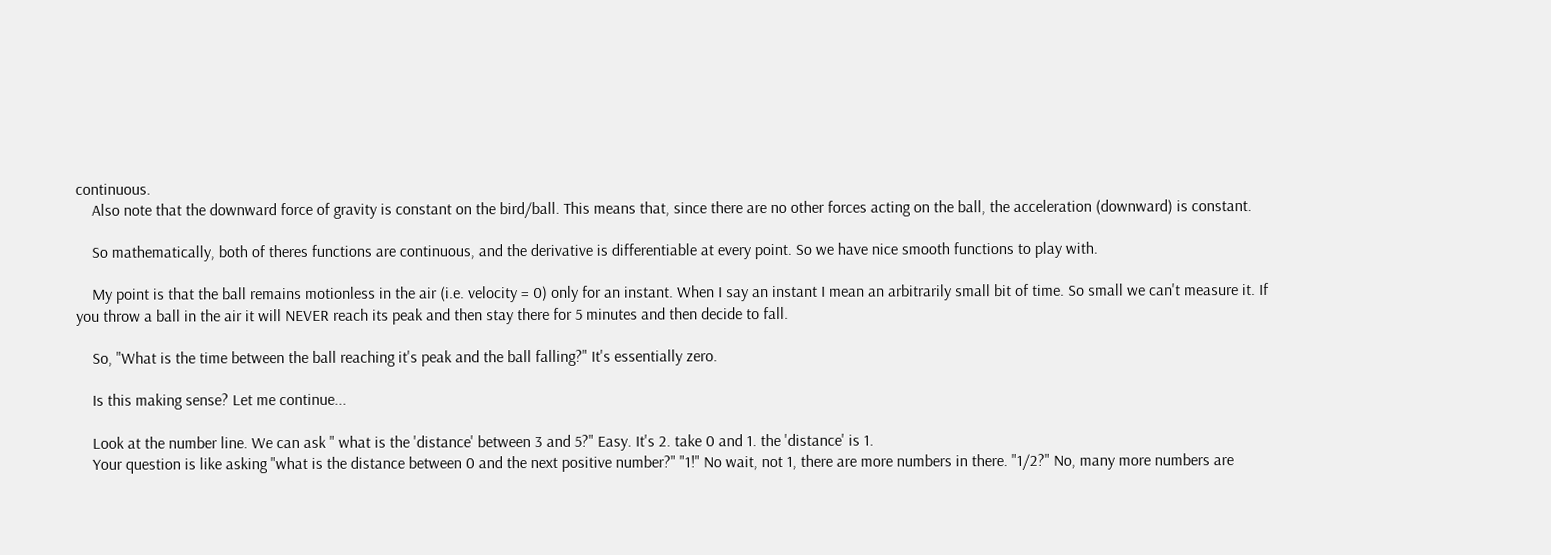continuous.
    Also note that the downward force of gravity is constant on the bird/ball. This means that, since there are no other forces acting on the ball, the acceleration (downward) is constant.

    So mathematically, both of theres functions are continuous, and the derivative is differentiable at every point. So we have nice smooth functions to play with.

    My point is that the ball remains motionless in the air (i.e. velocity = 0) only for an instant. When I say an instant I mean an arbitrarily small bit of time. So small we can't measure it. If you throw a ball in the air it will NEVER reach its peak and then stay there for 5 minutes and then decide to fall.

    So, "What is the time between the ball reaching it's peak and the ball falling?" It's essentially zero.

    Is this making sense? Let me continue...

    Look at the number line. We can ask " what is the 'distance' between 3 and 5?" Easy. It's 2. take 0 and 1. the 'distance' is 1.
    Your question is like asking "what is the distance between 0 and the next positive number?" "1!" No wait, not 1, there are more numbers in there. "1/2?" No, many more numbers are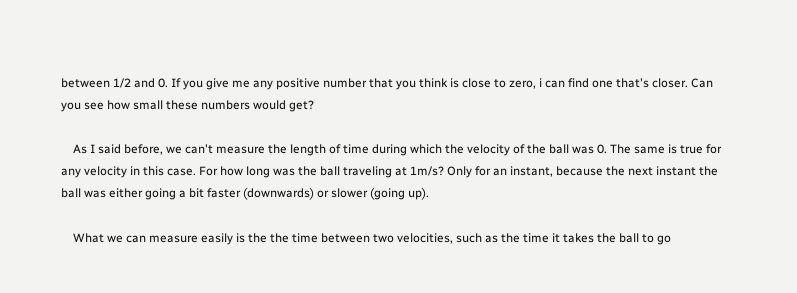between 1/2 and 0. If you give me any positive number that you think is close to zero, i can find one that's closer. Can you see how small these numbers would get?

    As I said before, we can't measure the length of time during which the velocity of the ball was 0. The same is true for any velocity in this case. For how long was the ball traveling at 1m/s? Only for an instant, because the next instant the ball was either going a bit faster (downwards) or slower (going up).

    What we can measure easily is the the time between two velocities, such as the time it takes the ball to go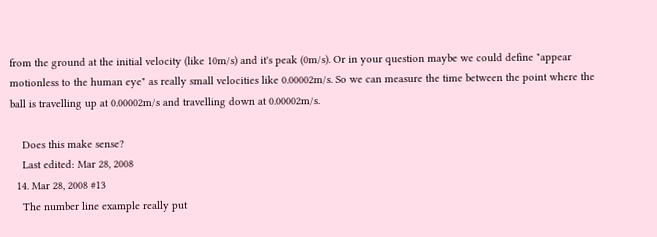from the ground at the initial velocity (like 10m/s) and it's peak (0m/s). Or in your question maybe we could define "appear motionless to the human eye" as really small velocities like 0.00002m/s. So we can measure the time between the point where the ball is travelling up at 0.00002m/s and travelling down at 0.00002m/s.

    Does this make sense?
    Last edited: Mar 28, 2008
  14. Mar 28, 2008 #13
    The number line example really put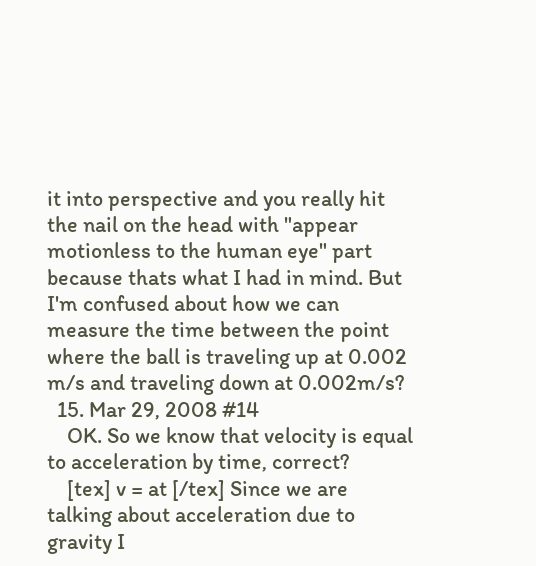it into perspective and you really hit the nail on the head with "appear motionless to the human eye" part because thats what I had in mind. But I'm confused about how we can measure the time between the point where the ball is traveling up at 0.002 m/s and traveling down at 0.002m/s?
  15. Mar 29, 2008 #14
    OK. So we know that velocity is equal to acceleration by time, correct?
    [tex] v = at [/tex] Since we are talking about acceleration due to gravity I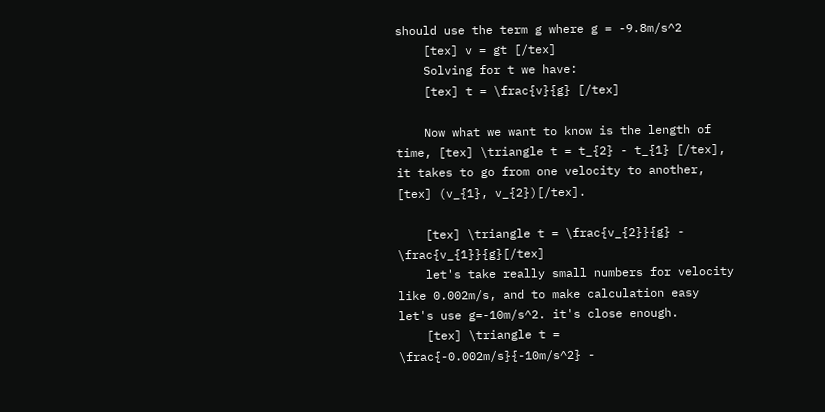should use the term g where g = -9.8m/s^2
    [tex] v = gt [/tex]
    Solving for t we have:
    [tex] t = \frac{v}{g} [/tex]

    Now what we want to know is the length of time, [tex] \triangle t = t_{2} - t_{1} [/tex], it takes to go from one velocity to another, [tex] (v_{1}, v_{2})[/tex].

    [tex] \triangle t = \frac{v_{2}}{g} - \frac{v_{1}}{g}[/tex]
    let's take really small numbers for velocity like 0.002m/s, and to make calculation easy let's use g=-10m/s^2. it's close enough.
    [tex] \triangle t = \frac{-0.002m/s}{-10m/s^2} -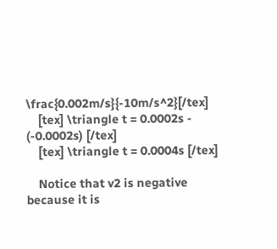\frac{0.002m/s}{-10m/s^2}[/tex]
    [tex] \triangle t = 0.0002s - (-0.0002s) [/tex]
    [tex] \triangle t = 0.0004s [/tex]

    Notice that v2 is negative because it is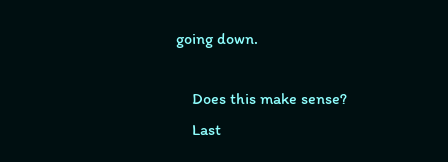going down.

    Does this make sense?
    Last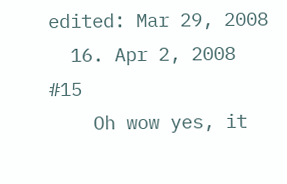edited: Mar 29, 2008
  16. Apr 2, 2008 #15
    Oh wow yes, it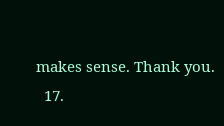makes sense. Thank you.
  17.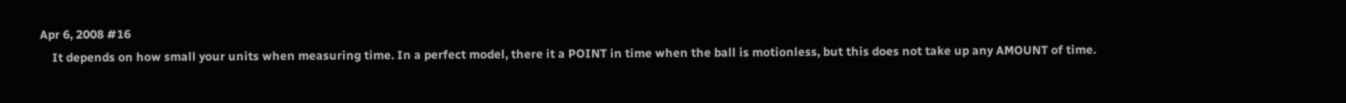Apr 6, 2008 #16
    It depends on how small your units when measuring time. In a perfect model, there it a POINT in time when the ball is motionless, but this does not take up any AMOUNT of time.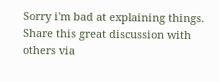Sorry i'm bad at explaining things.
Share this great discussion with others via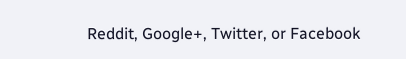Reddit, Google+, Twitter, or Facebook